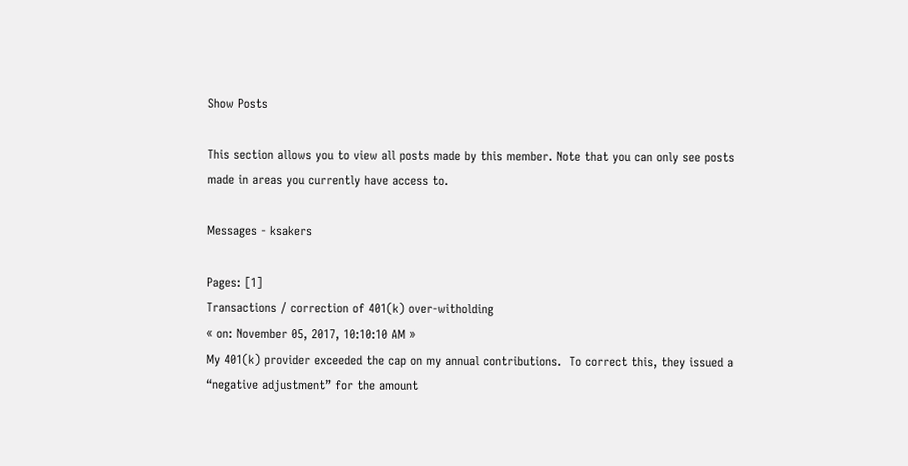Show Posts

This section allows you to view all posts made by this member. Note that you can only see posts made in areas you currently have access to.

Messages - ksakers

Pages: [1]
Transactions / correction of 401(k) over-witholding
« on: November 05, 2017, 10:10:10 AM »
My 401(k) provider exceeded the cap on my annual contributions.  To correct this, they issued a “negative adjustment” for the amount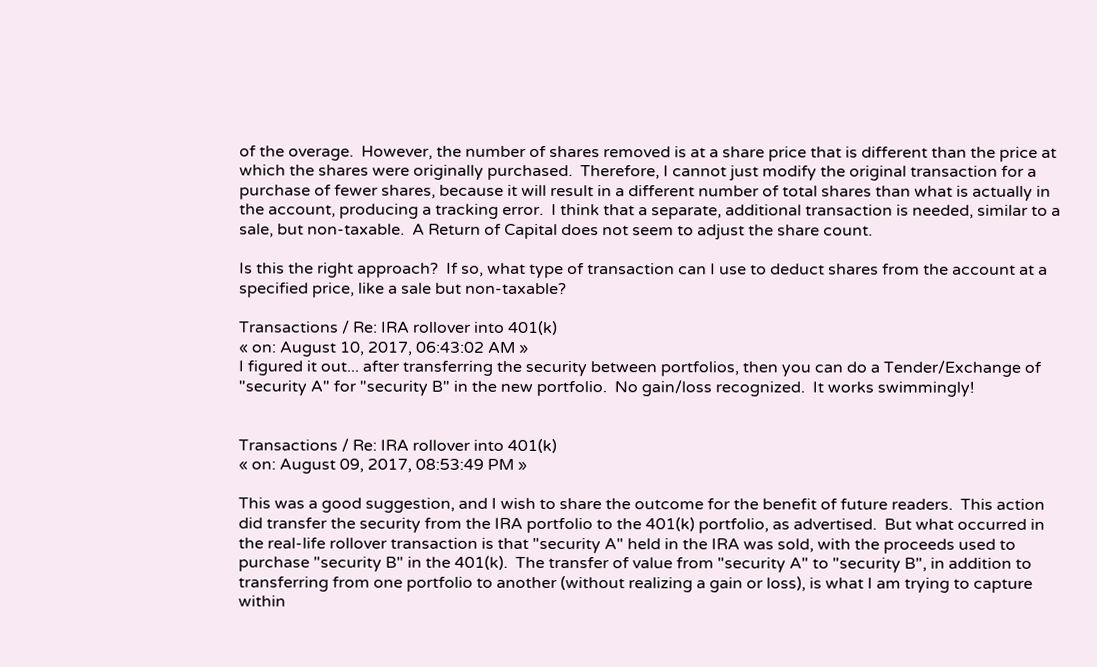of the overage.  However, the number of shares removed is at a share price that is different than the price at which the shares were originally purchased.  Therefore, I cannot just modify the original transaction for a purchase of fewer shares, because it will result in a different number of total shares than what is actually in the account, producing a tracking error.  I think that a separate, additional transaction is needed, similar to a sale, but non-taxable.  A Return of Capital does not seem to adjust the share count.

Is this the right approach?  If so, what type of transaction can I use to deduct shares from the account at a specified price, like a sale but non-taxable?

Transactions / Re: IRA rollover into 401(k)
« on: August 10, 2017, 06:43:02 AM »
I figured it out... after transferring the security between portfolios, then you can do a Tender/Exchange of "security A" for "security B" in the new portfolio.  No gain/loss recognized.  It works swimmingly!


Transactions / Re: IRA rollover into 401(k)
« on: August 09, 2017, 08:53:49 PM »

This was a good suggestion, and I wish to share the outcome for the benefit of future readers.  This action did transfer the security from the IRA portfolio to the 401(k) portfolio, as advertised.  But what occurred in the real-life rollover transaction is that "security A" held in the IRA was sold, with the proceeds used to purchase "security B" in the 401(k).  The transfer of value from "security A" to "security B", in addition to transferring from one portfolio to another (without realizing a gain or loss), is what I am trying to capture within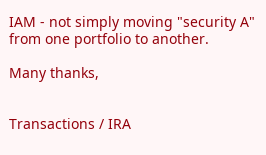IAM - not simply moving "security A" from one portfolio to another.

Many thanks,


Transactions / IRA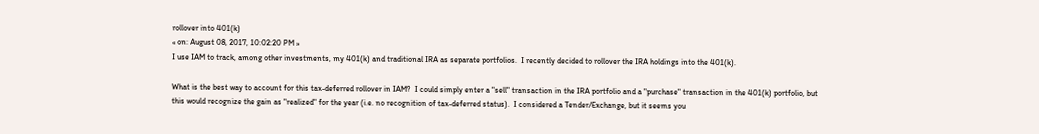rollover into 401(k)
« on: August 08, 2017, 10:02:20 PM »
I use IAM to track, among other investments, my 401(k) and traditional IRA as separate portfolios.  I recently decided to rollover the IRA holdings into the 401(k).

What is the best way to account for this tax-deferred rollover in IAM?  I could simply enter a "sell" transaction in the IRA portfolio and a "purchase" transaction in the 401(k) portfolio, but this would recognize the gain as "realized" for the year (i.e. no recognition of tax-deferred status).  I considered a Tender/Exchange, but it seems you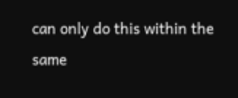can only do this within the same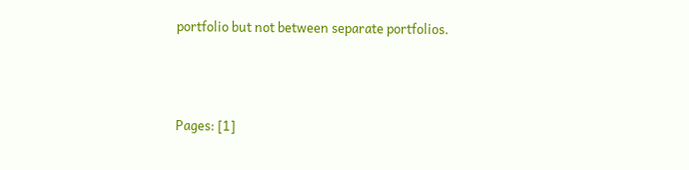portfolio but not between separate portfolios.



Pages: [1]